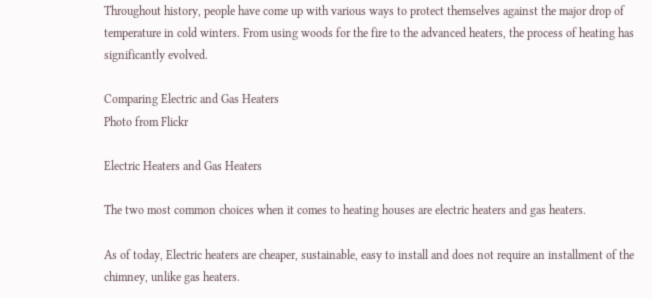Throughout history, people have come up with various ways to protect themselves against the major drop of temperature in cold winters. From using woods for the fire to the advanced heaters, the process of heating has significantly evolved.

Comparing Electric and Gas Heaters
Photo from Flickr

Electric Heaters and Gas Heaters

The two most common choices when it comes to heating houses are electric heaters and gas heaters.

As of today, Electric heaters are cheaper, sustainable, easy to install and does not require an installment of the chimney, unlike gas heaters.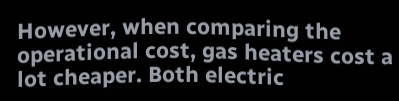However, when comparing the operational cost, gas heaters cost a lot cheaper. Both electric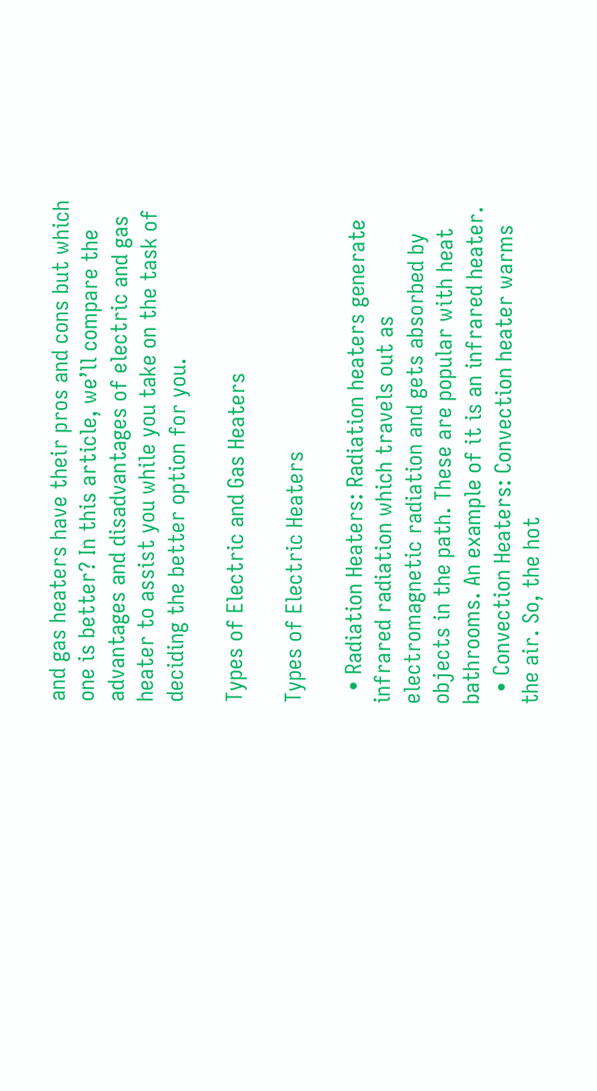and gas heaters have their pros and cons but which one is better? In this article, we’ll compare the advantages and disadvantages of electric and gas heater to assist you while you take on the task of deciding the better option for you.

Types of Electric and Gas Heaters

Types of Electric Heaters

  • Radiation Heaters: Radiation heaters generate infrared radiation which travels out as electromagnetic radiation and gets absorbed by objects in the path. These are popular with heat bathrooms. An example of it is an infrared heater.
  • Convection Heaters: Convection heater warms the air. So, the hot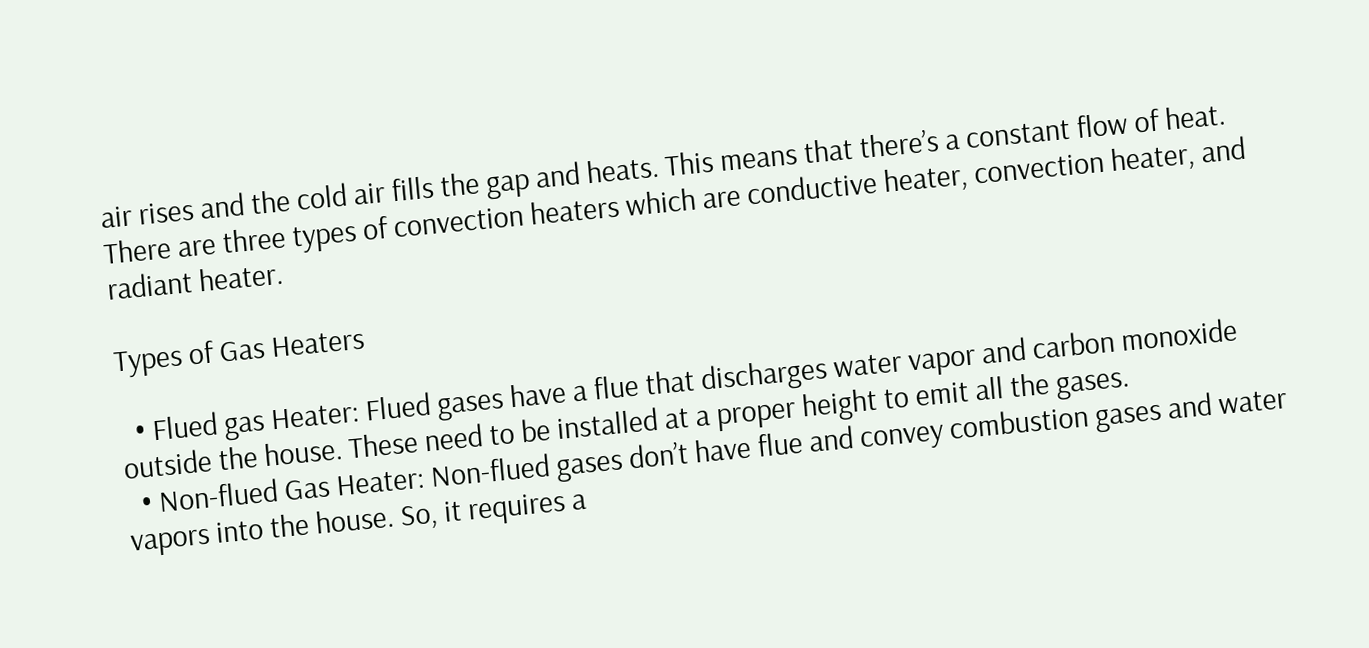air rises and the cold air fills the gap and heats. This means that there’s a constant flow of heat. There are three types of convection heaters which are conductive heater, convection heater, and radiant heater.

Types of Gas Heaters

  • Flued gas Heater: Flued gases have a flue that discharges water vapor and carbon monoxide outside the house. These need to be installed at a proper height to emit all the gases.
  • Non-flued Gas Heater: Non-flued gases don’t have flue and convey combustion gases and water vapors into the house. So, it requires a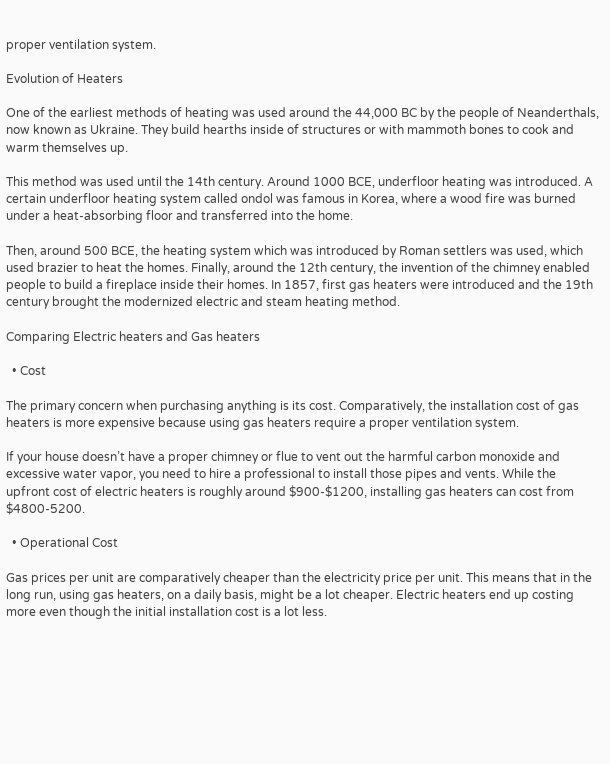proper ventilation system.

Evolution of Heaters

One of the earliest methods of heating was used around the 44,000 BC by the people of Neanderthals, now known as Ukraine. They build hearths inside of structures or with mammoth bones to cook and warm themselves up.

This method was used until the 14th century. Around 1000 BCE, underfloor heating was introduced. A certain underfloor heating system called ondol was famous in Korea, where a wood fire was burned under a heat-absorbing floor and transferred into the home.

Then, around 500 BCE, the heating system which was introduced by Roman settlers was used, which used brazier to heat the homes. Finally, around the 12th century, the invention of the chimney enabled people to build a fireplace inside their homes. In 1857, first gas heaters were introduced and the 19th century brought the modernized electric and steam heating method.

Comparing Electric heaters and Gas heaters

  • Cost

The primary concern when purchasing anything is its cost. Comparatively, the installation cost of gas heaters is more expensive because using gas heaters require a proper ventilation system.

If your house doesn’t have a proper chimney or flue to vent out the harmful carbon monoxide and excessive water vapor, you need to hire a professional to install those pipes and vents. While the upfront cost of electric heaters is roughly around $900-$1200, installing gas heaters can cost from $4800-5200.

  • Operational Cost

Gas prices per unit are comparatively cheaper than the electricity price per unit. This means that in the long run, using gas heaters, on a daily basis, might be a lot cheaper. Electric heaters end up costing more even though the initial installation cost is a lot less.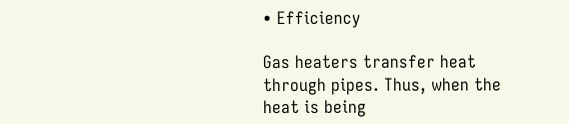• Efficiency

Gas heaters transfer heat through pipes. Thus, when the heat is being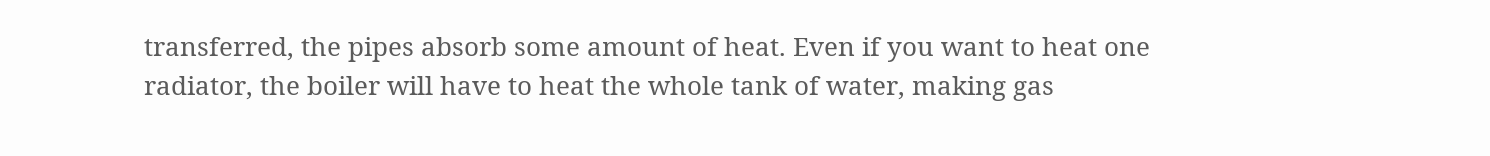transferred, the pipes absorb some amount of heat. Even if you want to heat one radiator, the boiler will have to heat the whole tank of water, making gas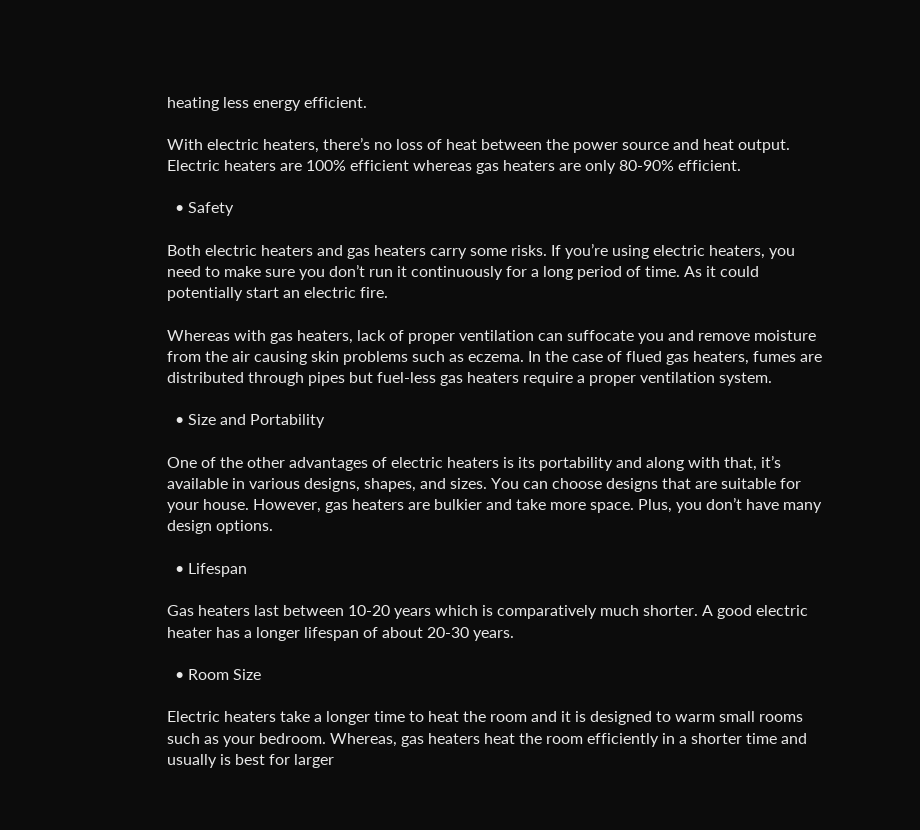heating less energy efficient.

With electric heaters, there’s no loss of heat between the power source and heat output. Electric heaters are 100% efficient whereas gas heaters are only 80-90% efficient.

  • Safety

Both electric heaters and gas heaters carry some risks. If you’re using electric heaters, you need to make sure you don’t run it continuously for a long period of time. As it could potentially start an electric fire.

Whereas with gas heaters, lack of proper ventilation can suffocate you and remove moisture from the air causing skin problems such as eczema. In the case of flued gas heaters, fumes are distributed through pipes but fuel-less gas heaters require a proper ventilation system.

  • Size and Portability

One of the other advantages of electric heaters is its portability and along with that, it’s available in various designs, shapes, and sizes. You can choose designs that are suitable for your house. However, gas heaters are bulkier and take more space. Plus, you don’t have many design options.

  • Lifespan

Gas heaters last between 10-20 years which is comparatively much shorter. A good electric heater has a longer lifespan of about 20-30 years.

  • Room Size

Electric heaters take a longer time to heat the room and it is designed to warm small rooms such as your bedroom. Whereas, gas heaters heat the room efficiently in a shorter time and usually is best for larger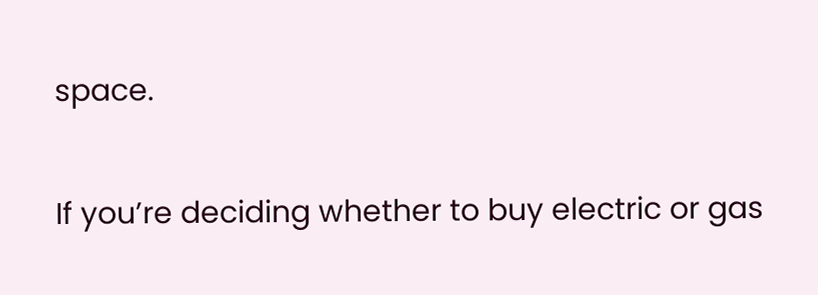space.


If you’re deciding whether to buy electric or gas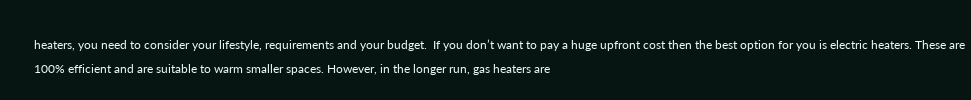heaters, you need to consider your lifestyle, requirements and your budget.  If you don’t want to pay a huge upfront cost then the best option for you is electric heaters. These are 100% efficient and are suitable to warm smaller spaces. However, in the longer run, gas heaters are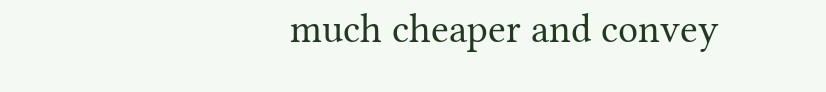much cheaper and convey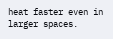heat faster even in larger spaces.